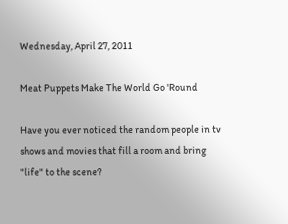Wednesday, April 27, 2011

Meat Puppets Make The World Go 'Round

Have you ever noticed the random people in tv shows and movies that fill a room and bring "life" to the scene?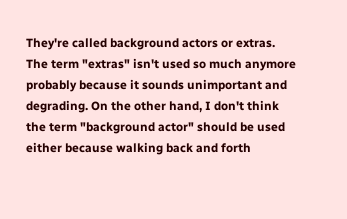They're called background actors or extras. The term "extras" isn't used so much anymore probably because it sounds unimportant and degrading. On the other hand, I don't think the term "background actor" should be used either because walking back and forth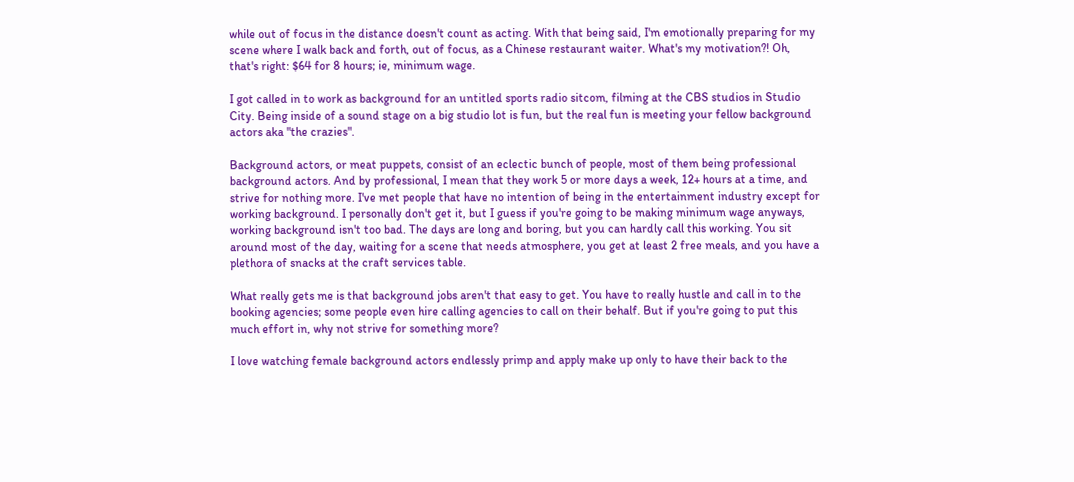while out of focus in the distance doesn't count as acting. With that being said, I'm emotionally preparing for my scene where I walk back and forth, out of focus, as a Chinese restaurant waiter. What's my motivation?! Oh, that's right: $64 for 8 hours; ie, minimum wage.

I got called in to work as background for an untitled sports radio sitcom, filming at the CBS studios in Studio City. Being inside of a sound stage on a big studio lot is fun, but the real fun is meeting your fellow background actors aka "the crazies".

Background actors, or meat puppets, consist of an eclectic bunch of people, most of them being professional background actors. And by professional, I mean that they work 5 or more days a week, 12+ hours at a time, and strive for nothing more. I've met people that have no intention of being in the entertainment industry except for working background. I personally don't get it, but I guess if you're going to be making minimum wage anyways, working background isn't too bad. The days are long and boring, but you can hardly call this working. You sit around most of the day, waiting for a scene that needs atmosphere, you get at least 2 free meals, and you have a plethora of snacks at the craft services table.

What really gets me is that background jobs aren't that easy to get. You have to really hustle and call in to the booking agencies; some people even hire calling agencies to call on their behalf. But if you're going to put this much effort in, why not strive for something more?

I love watching female background actors endlessly primp and apply make up only to have their back to the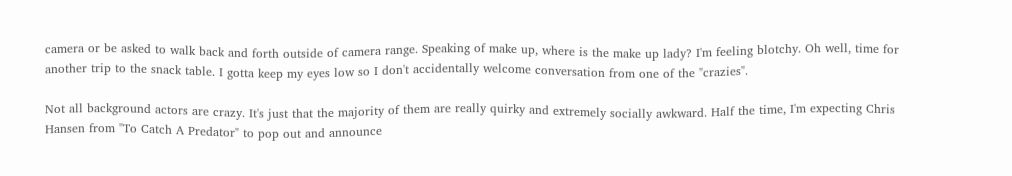camera or be asked to walk back and forth outside of camera range. Speaking of make up, where is the make up lady? I'm feeling blotchy. Oh well, time for another trip to the snack table. I gotta keep my eyes low so I don't accidentally welcome conversation from one of the "crazies".

Not all background actors are crazy. It's just that the majority of them are really quirky and extremely socially awkward. Half the time, I'm expecting Chris Hansen from "To Catch A Predator" to pop out and announce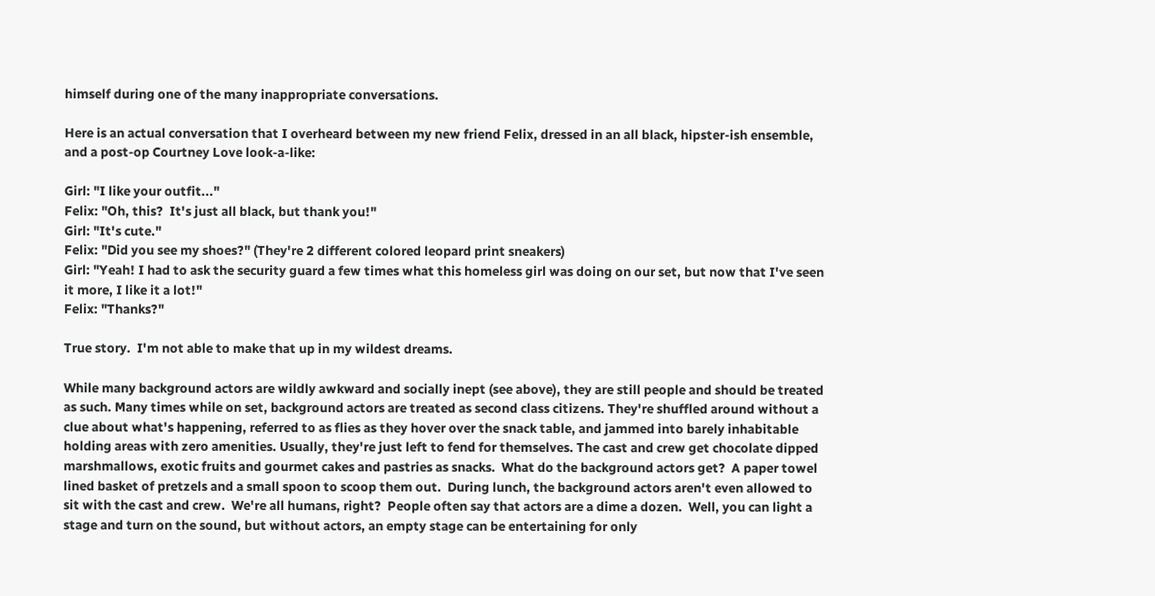himself during one of the many inappropriate conversations.

Here is an actual conversation that I overheard between my new friend Felix, dressed in an all black, hipster-ish ensemble, and a post-op Courtney Love look-a-like:

Girl: "I like your outfit..."
Felix: "Oh, this?  It's just all black, but thank you!"
Girl: "It's cute."
Felix: "Did you see my shoes?" (They're 2 different colored leopard print sneakers)
Girl: "Yeah! I had to ask the security guard a few times what this homeless girl was doing on our set, but now that I've seen it more, I like it a lot!"
Felix: "Thanks?"

True story.  I'm not able to make that up in my wildest dreams.

While many background actors are wildly awkward and socially inept (see above), they are still people and should be treated as such. Many times while on set, background actors are treated as second class citizens. They're shuffled around without a clue about what's happening, referred to as flies as they hover over the snack table, and jammed into barely inhabitable holding areas with zero amenities. Usually, they're just left to fend for themselves. The cast and crew get chocolate dipped marshmallows, exotic fruits and gourmet cakes and pastries as snacks.  What do the background actors get?  A paper towel lined basket of pretzels and a small spoon to scoop them out.  During lunch, the background actors aren't even allowed to sit with the cast and crew.  We're all humans, right?  People often say that actors are a dime a dozen.  Well, you can light a stage and turn on the sound, but without actors, an empty stage can be entertaining for only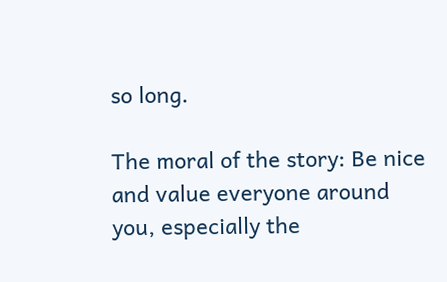so long.

The moral of the story: Be nice and value everyone around you, especially the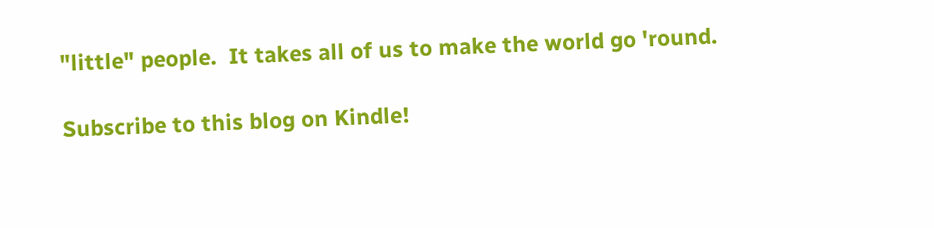"little" people.  It takes all of us to make the world go 'round.

Subscribe to this blog on Kindle!